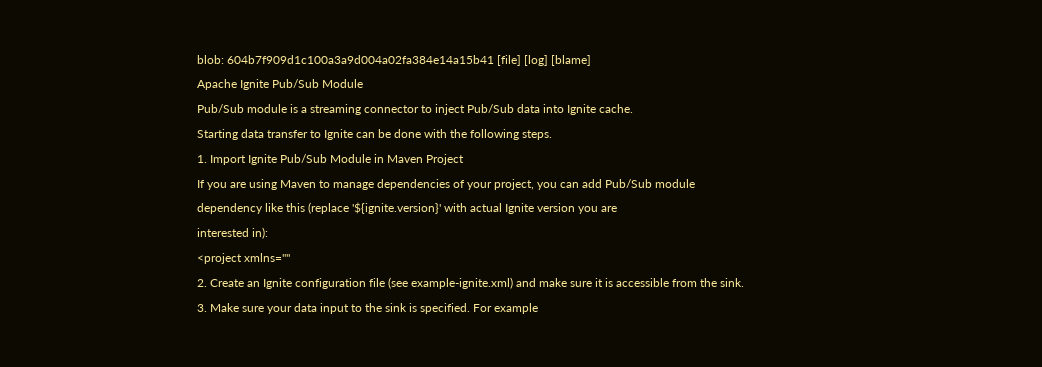blob: 604b7f909d1c100a3a9d004a02fa384e14a15b41 [file] [log] [blame]
Apache Ignite Pub/Sub Module
Pub/Sub module is a streaming connector to inject Pub/Sub data into Ignite cache.
Starting data transfer to Ignite can be done with the following steps.
1. Import Ignite Pub/Sub Module in Maven Project
If you are using Maven to manage dependencies of your project, you can add Pub/Sub module
dependency like this (replace '${ignite.version}' with actual Ignite version you are
interested in):
<project xmlns=""
2. Create an Ignite configuration file (see example-ignite.xml) and make sure it is accessible from the sink.
3. Make sure your data input to the sink is specified. For example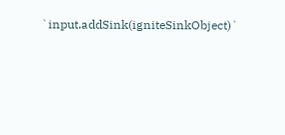`input.addSink(igniteSinkObject)`